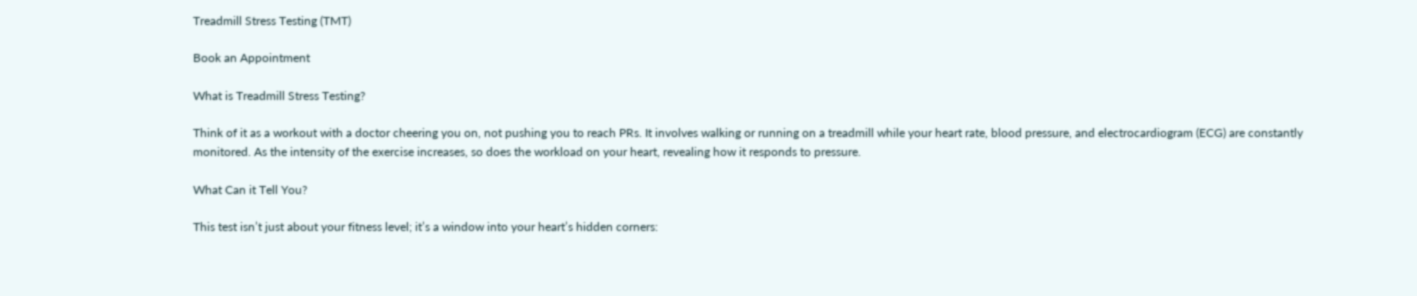Treadmill Stress Testing (TMT)

Book an Appointment

What is Treadmill Stress Testing?

Think of it as a workout with a doctor cheering you on, not pushing you to reach PRs. It involves walking or running on a treadmill while your heart rate, blood pressure, and electrocardiogram (ECG) are constantly monitored. As the intensity of the exercise increases, so does the workload on your heart, revealing how it responds to pressure.

What Can it Tell You?

This test isn’t just about your fitness level; it’s a window into your heart’s hidden corners: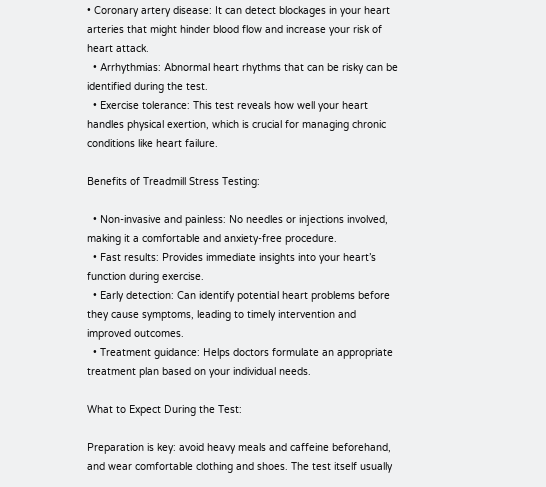• Coronary artery disease: It can detect blockages in your heart arteries that might hinder blood flow and increase your risk of heart attack.
  • Arrhythmias: Abnormal heart rhythms that can be risky can be identified during the test.
  • Exercise tolerance: This test reveals how well your heart handles physical exertion, which is crucial for managing chronic conditions like heart failure.

Benefits of Treadmill Stress Testing:

  • Non-invasive and painless: No needles or injections involved, making it a comfortable and anxiety-free procedure.
  • Fast results: Provides immediate insights into your heart’s function during exercise.
  • Early detection: Can identify potential heart problems before they cause symptoms, leading to timely intervention and improved outcomes.
  • Treatment guidance: Helps doctors formulate an appropriate treatment plan based on your individual needs.

What to Expect During the Test:

Preparation is key: avoid heavy meals and caffeine beforehand, and wear comfortable clothing and shoes. The test itself usually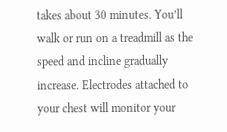takes about 30 minutes. You’ll walk or run on a treadmill as the speed and incline gradually increase. Electrodes attached to your chest will monitor your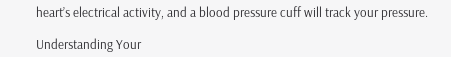heart’s electrical activity, and a blood pressure cuff will track your pressure.

Understanding Your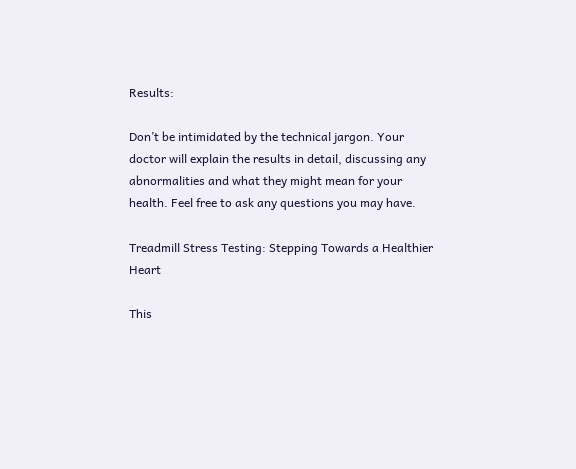Results:

Don’t be intimidated by the technical jargon. Your doctor will explain the results in detail, discussing any abnormalities and what they might mean for your health. Feel free to ask any questions you may have.

Treadmill Stress Testing: Stepping Towards a Healthier Heart

This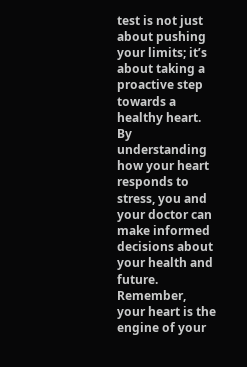test is not just about pushing your limits; it’s about taking a proactive step towards a healthy heart. By understanding how your heart responds to stress, you and your doctor can make informed decisions about your health and future. Remember, your heart is the engine of your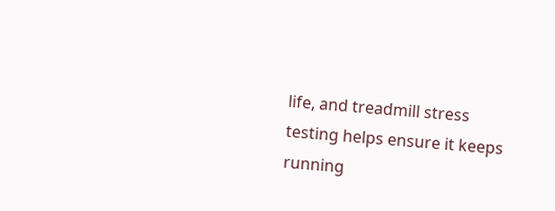life, and treadmill stress testing helps ensure it keeps running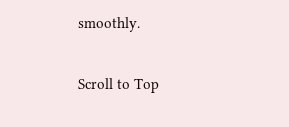smoothly.

Scroll to Top